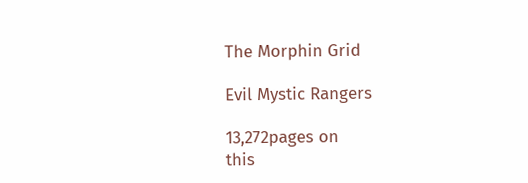The Morphin Grid

Evil Mystic Rangers

13,272pages on
this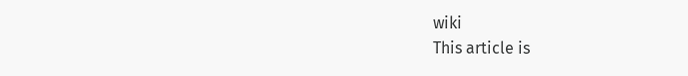wiki
This article is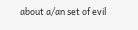about a/an set of evil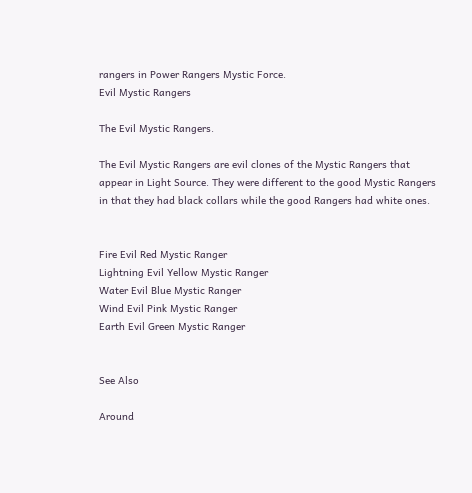rangers in Power Rangers Mystic Force.
Evil Mystic Rangers

The Evil Mystic Rangers.

The Evil Mystic Rangers are evil clones of the Mystic Rangers that appear in Light Source. They were different to the good Mystic Rangers in that they had black collars while the good Rangers had white ones.


Fire Evil Red Mystic Ranger
Lightning Evil Yellow Mystic Ranger
Water Evil Blue Mystic Ranger
Wind Evil Pink Mystic Ranger
Earth Evil Green Mystic Ranger


See Also

Around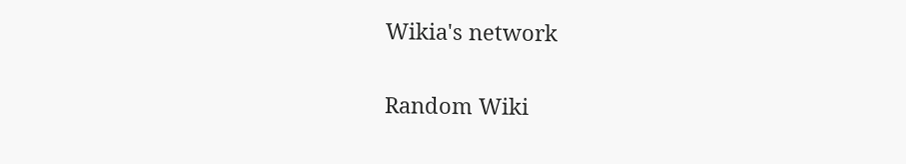Wikia's network

Random Wiki